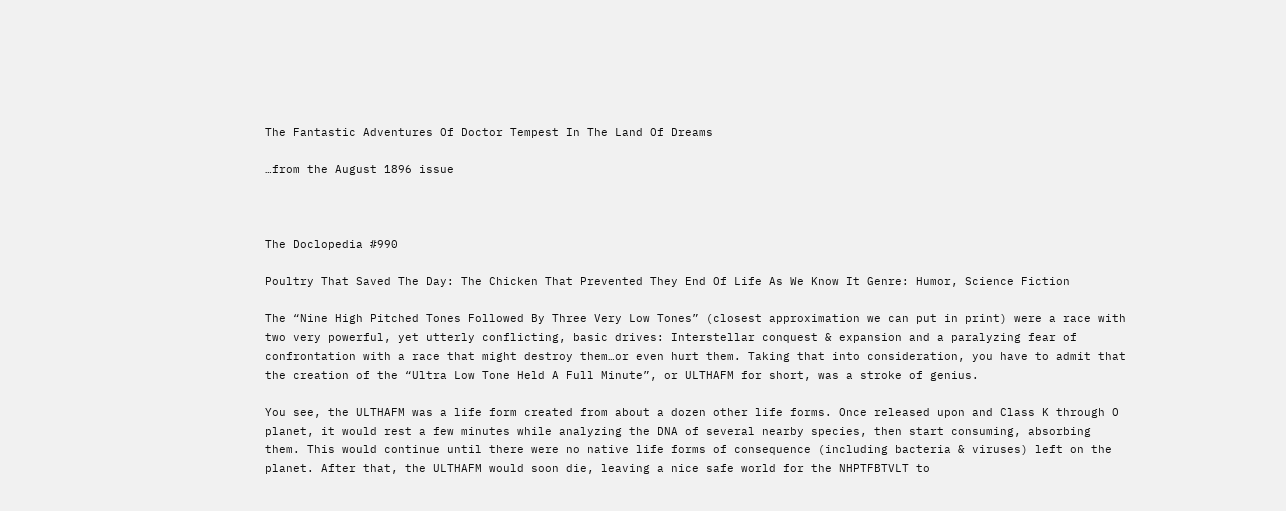The Fantastic Adventures Of Doctor Tempest In The Land Of Dreams

…from the August 1896 issue



The Doclopedia #990

Poultry That Saved The Day: The Chicken That Prevented They End Of Life As We Know It Genre: Humor, Science Fiction

The “Nine High Pitched Tones Followed By Three Very Low Tones” (closest approximation we can put in print) were a race with two very powerful, yet utterly conflicting, basic drives: Interstellar conquest & expansion and a paralyzing fear of confrontation with a race that might destroy them…or even hurt them. Taking that into consideration, you have to admit that the creation of the “Ultra Low Tone Held A Full Minute”, or ULTHAFM for short, was a stroke of genius.

You see, the ULTHAFM was a life form created from about a dozen other life forms. Once released upon and Class K through O planet, it would rest a few minutes while analyzing the DNA of several nearby species, then start consuming, absorbing them. This would continue until there were no native life forms of consequence (including bacteria & viruses) left on the planet. After that, the ULTHAFM would soon die, leaving a nice safe world for the NHPTFBTVLT to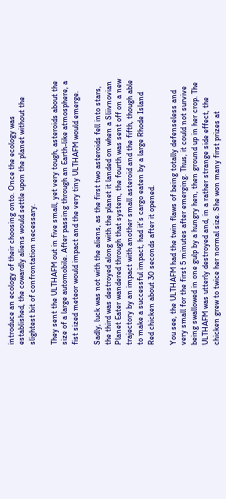introduce an ecology of their choosing onto. Once the ecology was established, the cowardly aliens would settle upon the planet without the slightest bit of confrontation necessary.

They sent the ULTHAFM out in five small, yet very tough, asteroids about the size of a large automobile. After passing through an Earth-like atmosphere, a fist sized meteor would impact and the very tiny ULTHAFM would emerge.

Sadly, luck was not with the aliens, as the first two asteroids fell into stars, the third was destroyed along with the planet it landed on when a Sliivnovian Planet Eater wandered through that system, the fourth was sent off on a new trajectory by an impact with another small asteroid and the fifth, though able to make a successful impact, had it’s cargo eaten by a large Rhode Island Red chicken about 30 seconds after it opened.

You see, the ULTHAFM had the twin flaws of being totally defenseless and very small for the first 5 minutes after emerging. Thus, it could not survive being swallowed in one gulp by a hungry hen, then ground up in her crop. The ULTHAFM was utterly destroyed and, in a rather strange side effect, the chicken grew to twice her normal size. She won many first prizes at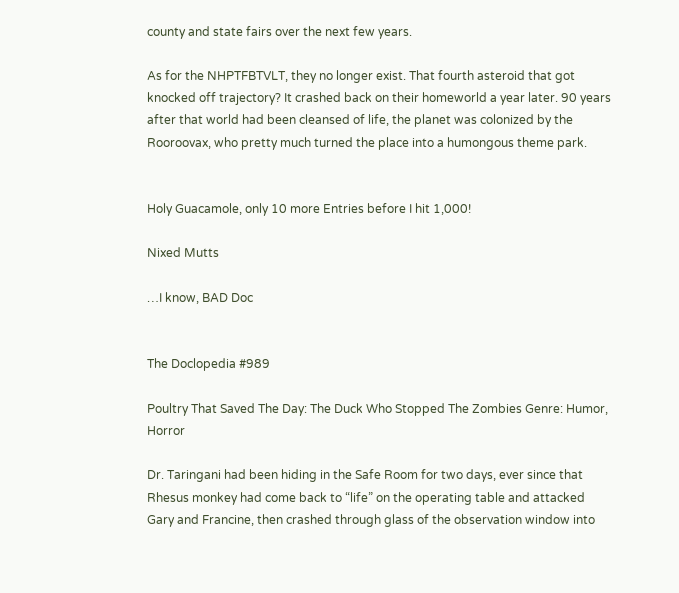county and state fairs over the next few years.

As for the NHPTFBTVLT, they no longer exist. That fourth asteroid that got knocked off trajectory? It crashed back on their homeworld a year later. 90 years after that world had been cleansed of life, the planet was colonized by the Rooroovax, who pretty much turned the place into a humongous theme park.


Holy Guacamole, only 10 more Entries before I hit 1,000!

Nixed Mutts

…I know, BAD Doc


The Doclopedia #989

Poultry That Saved The Day: The Duck Who Stopped The Zombies Genre: Humor, Horror

Dr. Taringani had been hiding in the Safe Room for two days, ever since that Rhesus monkey had come back to “life” on the operating table and attacked Gary and Francine, then crashed through glass of the observation window into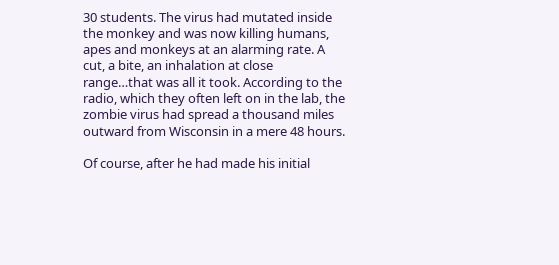30 students. The virus had mutated inside the monkey and was now killing humans, apes and monkeys at an alarming rate. A cut, a bite, an inhalation at close range…that was all it took. According to the radio, which they often left on in the lab, the zombie virus had spread a thousand miles outward from Wisconsin in a mere 48 hours.

Of course, after he had made his initial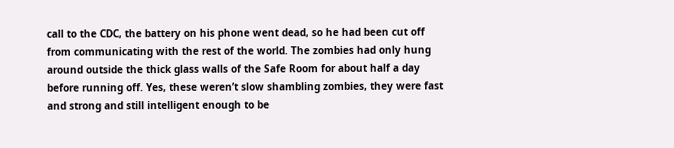call to the CDC, the battery on his phone went dead, so he had been cut off from communicating with the rest of the world. The zombies had only hung around outside the thick glass walls of the Safe Room for about half a day before running off. Yes, these weren’t slow shambling zombies, they were fast and strong and still intelligent enough to be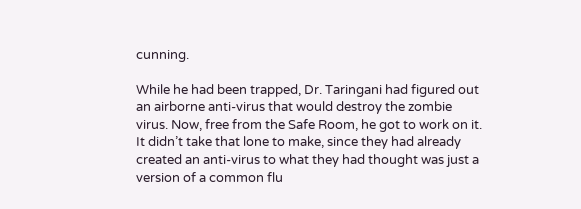cunning.

While he had been trapped, Dr. Taringani had figured out an airborne anti-virus that would destroy the zombie virus. Now, free from the Safe Room, he got to work on it. It didn’t take that lone to make, since they had already created an anti-virus to what they had thought was just a version of a common flu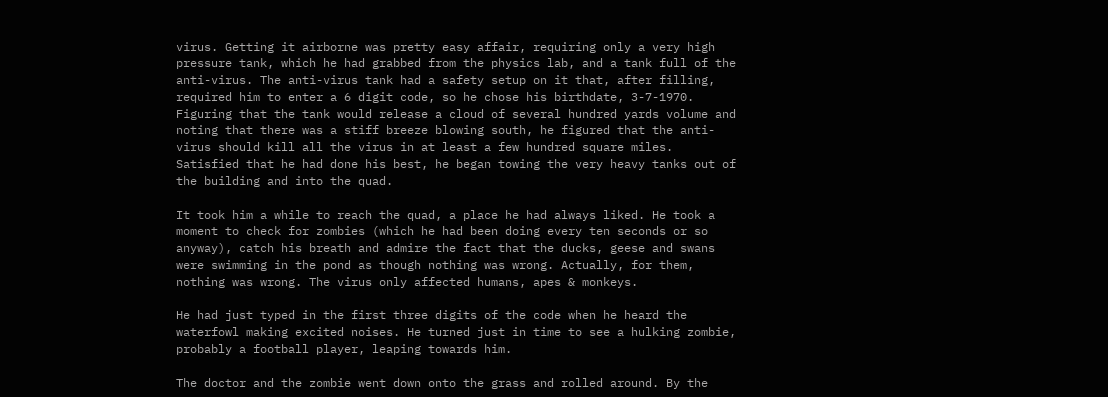virus. Getting it airborne was pretty easy affair, requiring only a very high pressure tank, which he had grabbed from the physics lab, and a tank full of the anti-virus. The anti-virus tank had a safety setup on it that, after filling, required him to enter a 6 digit code, so he chose his birthdate, 3-7-1970. Figuring that the tank would release a cloud of several hundred yards volume and noting that there was a stiff breeze blowing south, he figured that the anti-virus should kill all the virus in at least a few hundred square miles. Satisfied that he had done his best, he began towing the very heavy tanks out of the building and into the quad.

It took him a while to reach the quad, a place he had always liked. He took a moment to check for zombies (which he had been doing every ten seconds or so anyway), catch his breath and admire the fact that the ducks, geese and swans were swimming in the pond as though nothing was wrong. Actually, for them, nothing was wrong. The virus only affected humans, apes & monkeys.

He had just typed in the first three digits of the code when he heard the waterfowl making excited noises. He turned just in time to see a hulking zombie, probably a football player, leaping towards him.

The doctor and the zombie went down onto the grass and rolled around. By the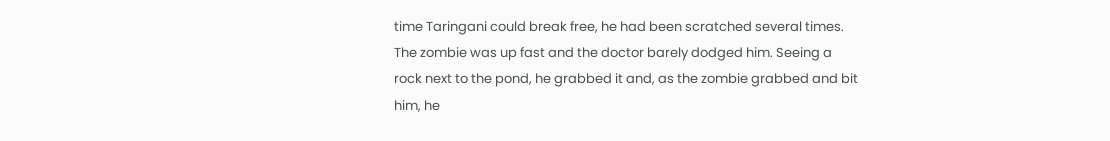time Taringani could break free, he had been scratched several times. The zombie was up fast and the doctor barely dodged him. Seeing a rock next to the pond, he grabbed it and, as the zombie grabbed and bit him, he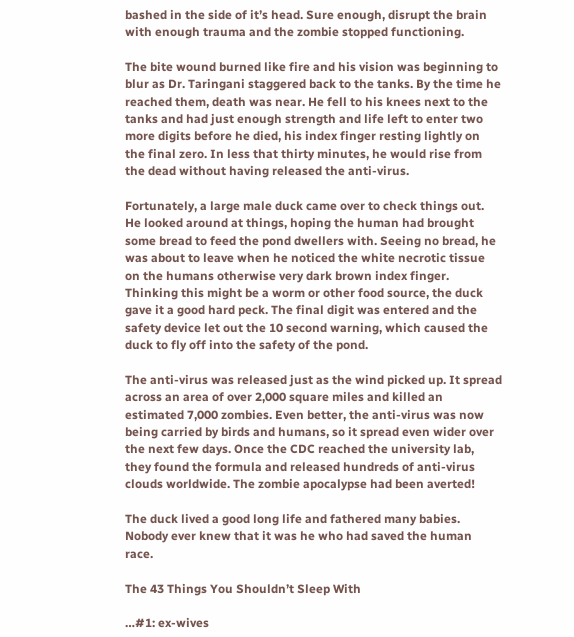bashed in the side of it’s head. Sure enough, disrupt the brain with enough trauma and the zombie stopped functioning.

The bite wound burned like fire and his vision was beginning to blur as Dr. Taringani staggered back to the tanks. By the time he reached them, death was near. He fell to his knees next to the tanks and had just enough strength and life left to enter two more digits before he died, his index finger resting lightly on the final zero. In less that thirty minutes, he would rise from the dead without having released the anti-virus.

Fortunately, a large male duck came over to check things out. He looked around at things, hoping the human had brought some bread to feed the pond dwellers with. Seeing no bread, he was about to leave when he noticed the white necrotic tissue on the humans otherwise very dark brown index finger. Thinking this might be a worm or other food source, the duck gave it a good hard peck. The final digit was entered and the safety device let out the 10 second warning, which caused the duck to fly off into the safety of the pond.

The anti-virus was released just as the wind picked up. It spread across an area of over 2,000 square miles and killed an estimated 7,000 zombies. Even better, the anti-virus was now being carried by birds and humans, so it spread even wider over the next few days. Once the CDC reached the university lab, they found the formula and released hundreds of anti-virus clouds worldwide. The zombie apocalypse had been averted!

The duck lived a good long life and fathered many babies. Nobody ever knew that it was he who had saved the human race.

The 43 Things You Shouldn’t Sleep With

…#1: ex-wives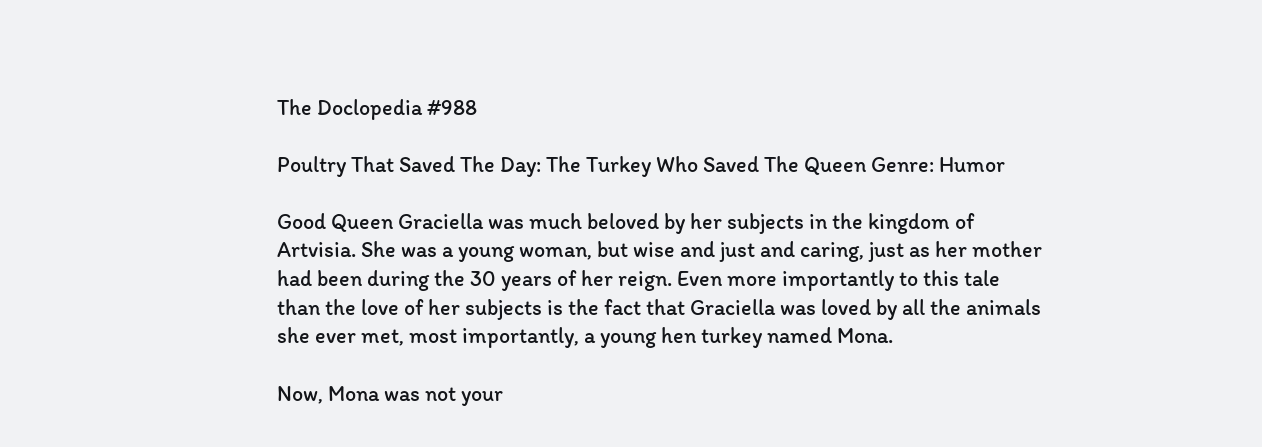The Doclopedia #988

Poultry That Saved The Day: The Turkey Who Saved The Queen Genre: Humor

Good Queen Graciella was much beloved by her subjects in the kingdom of Artvisia. She was a young woman, but wise and just and caring, just as her mother had been during the 30 years of her reign. Even more importantly to this tale than the love of her subjects is the fact that Graciella was loved by all the animals she ever met, most importantly, a young hen turkey named Mona.

Now, Mona was not your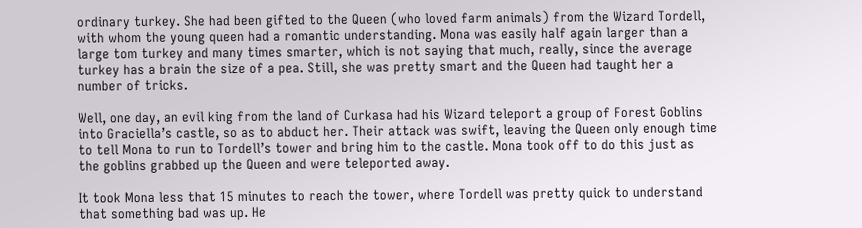ordinary turkey. She had been gifted to the Queen (who loved farm animals) from the Wizard Tordell, with whom the young queen had a romantic understanding. Mona was easily half again larger than a large tom turkey and many times smarter, which is not saying that much, really, since the average turkey has a brain the size of a pea. Still, she was pretty smart and the Queen had taught her a number of tricks.

Well, one day, an evil king from the land of Curkasa had his Wizard teleport a group of Forest Goblins into Graciella’s castle, so as to abduct her. Their attack was swift, leaving the Queen only enough time to tell Mona to run to Tordell’s tower and bring him to the castle. Mona took off to do this just as the goblins grabbed up the Queen and were teleported away.

It took Mona less that 15 minutes to reach the tower, where Tordell was pretty quick to understand that something bad was up. He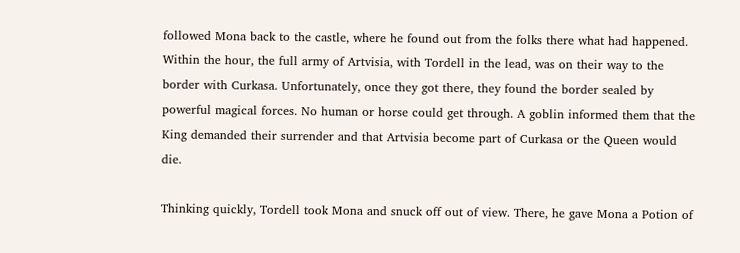followed Mona back to the castle, where he found out from the folks there what had happened. Within the hour, the full army of Artvisia, with Tordell in the lead, was on their way to the border with Curkasa. Unfortunately, once they got there, they found the border sealed by powerful magical forces. No human or horse could get through. A goblin informed them that the King demanded their surrender and that Artvisia become part of Curkasa or the Queen would die.

Thinking quickly, Tordell took Mona and snuck off out of view. There, he gave Mona a Potion of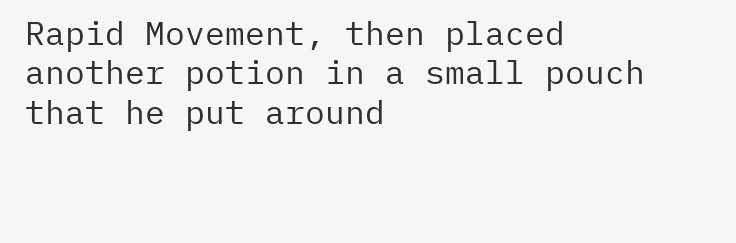Rapid Movement, then placed another potion in a small pouch that he put around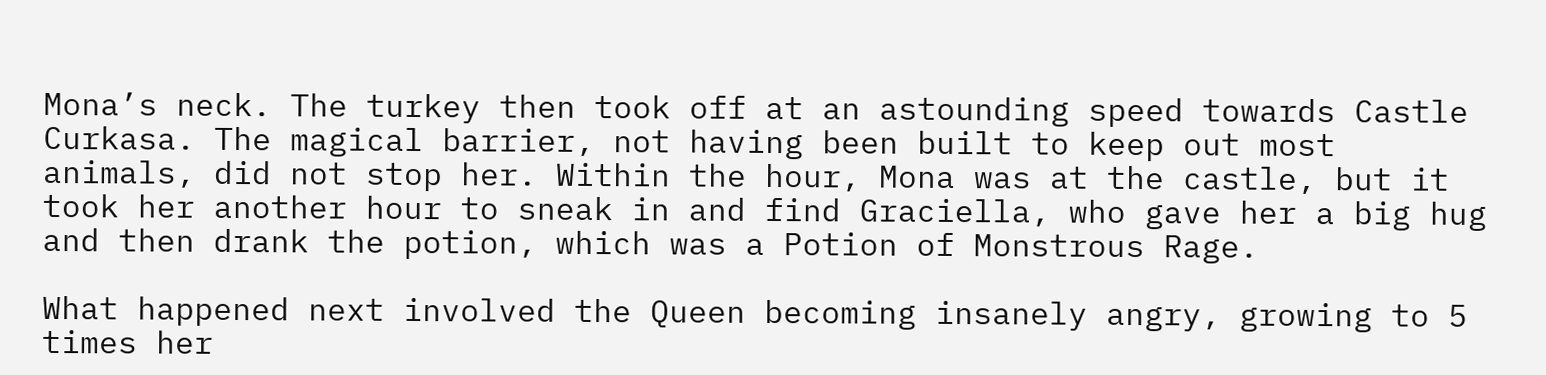Mona’s neck. The turkey then took off at an astounding speed towards Castle Curkasa. The magical barrier, not having been built to keep out most animals, did not stop her. Within the hour, Mona was at the castle, but it took her another hour to sneak in and find Graciella, who gave her a big hug and then drank the potion, which was a Potion of Monstrous Rage.

What happened next involved the Queen becoming insanely angry, growing to 5 times her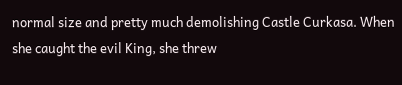normal size and pretty much demolishing Castle Curkasa. When she caught the evil King, she threw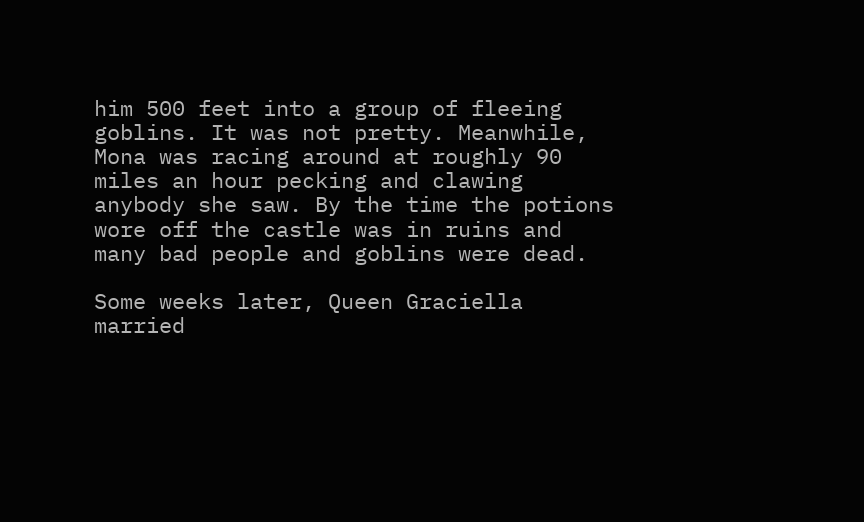him 500 feet into a group of fleeing goblins. It was not pretty. Meanwhile, Mona was racing around at roughly 90 miles an hour pecking and clawing anybody she saw. By the time the potions wore off the castle was in ruins and many bad people and goblins were dead.

Some weeks later, Queen Graciella married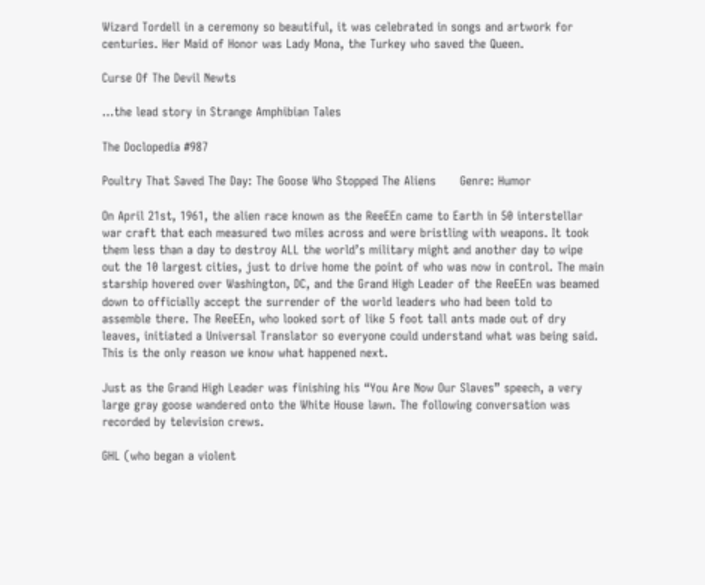Wizard Tordell in a ceremony so beautiful, it was celebrated in songs and artwork for centuries. Her Maid of Honor was Lady Mona, the Turkey who saved the Queen.

Curse Of The Devil Newts

…the lead story in Strange Amphibian Tales

The Doclopedia #987

Poultry That Saved The Day: The Goose Who Stopped The Aliens      Genre: Humor

On April 21st, 1961, the alien race known as the ReeEEn came to Earth in 50 interstellar war craft that each measured two miles across and were bristling with weapons. It took them less than a day to destroy ALL the world’s military might and another day to wipe out the 10 largest cities, just to drive home the point of who was now in control. The main starship hovered over Washington, DC, and the Grand High Leader of the ReeEEn was beamed down to officially accept the surrender of the world leaders who had been told to assemble there. The ReeEEn, who looked sort of like 5 foot tall ants made out of dry leaves, initiated a Universal Translator so everyone could understand what was being said. This is the only reason we know what happened next.

Just as the Grand High Leader was finishing his “You Are Now Our Slaves” speech, a very large gray goose wandered onto the White House lawn. The following conversation was recorded by television crews.

GHL (who began a violent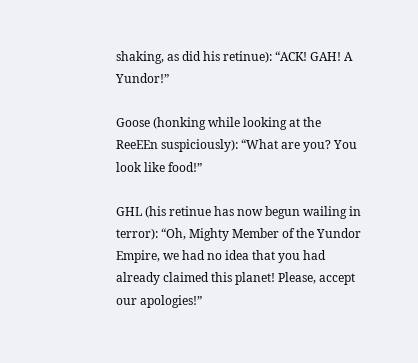shaking, as did his retinue): “ACK! GAH! A Yundor!”

Goose (honking while looking at the ReeEEn suspiciously): “What are you? You look like food!”

GHL (his retinue has now begun wailing in terror): “Oh, Mighty Member of the Yundor Empire, we had no idea that you had already claimed this planet! Please, accept our apologies!”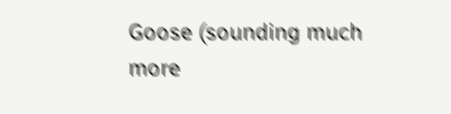Goose (sounding much more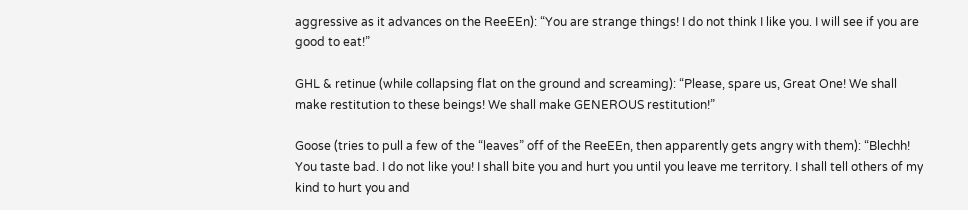aggressive as it advances on the ReeEEn): “You are strange things! I do not think I like you. I will see if you are good to eat!”

GHL & retinue (while collapsing flat on the ground and screaming): “Please, spare us, Great One! We shall make restitution to these beings! We shall make GENEROUS restitution!”

Goose (tries to pull a few of the “leaves” off of the ReeEEn, then apparently gets angry with them): “Blechh! You taste bad. I do not like you! I shall bite you and hurt you until you leave me territory. I shall tell others of my kind to hurt you and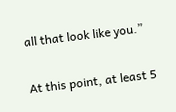all that look like you.”

At this point, at least 5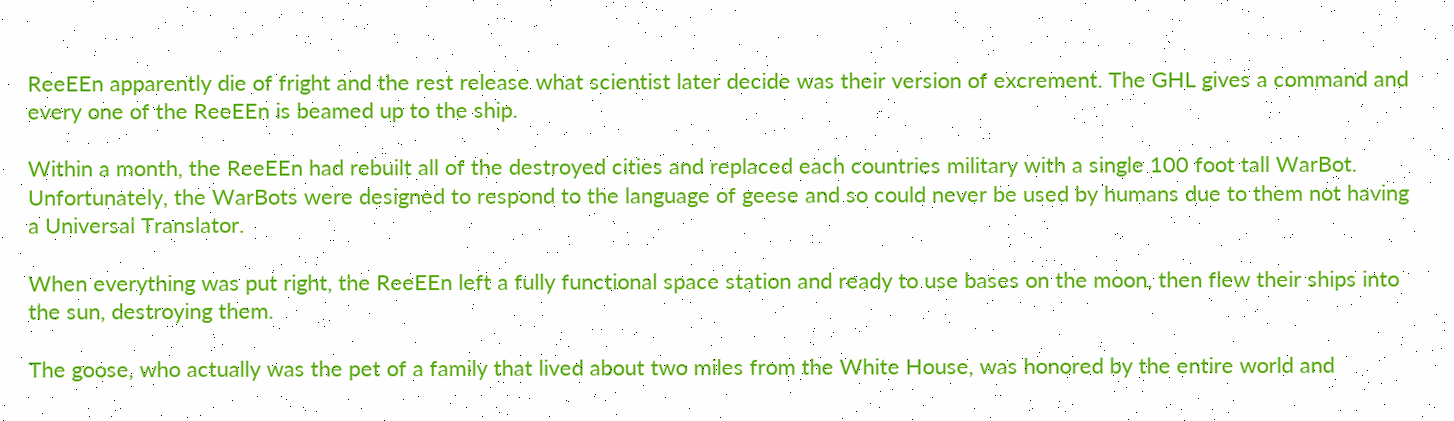ReeEEn apparently die of fright and the rest release what scientist later decide was their version of excrement. The GHL gives a command and every one of the ReeEEn is beamed up to the ship.

Within a month, the ReeEEn had rebuilt all of the destroyed cities and replaced each countries military with a single 100 foot tall WarBot. Unfortunately, the WarBots were designed to respond to the language of geese and so could never be used by humans due to them not having a Universal Translator.

When everything was put right, the ReeEEn left a fully functional space station and ready to use bases on the moon, then flew their ships into the sun, destroying them.

The goose, who actually was the pet of a family that lived about two miles from the White House, was honored by the entire world and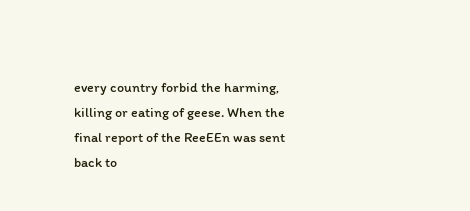every country forbid the harming, killing or eating of geese. When the final report of the ReeEEn was sent back to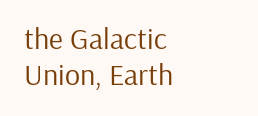the Galactic Union, Earth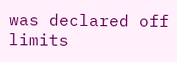was declared off limits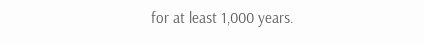for at least 1,000 years.